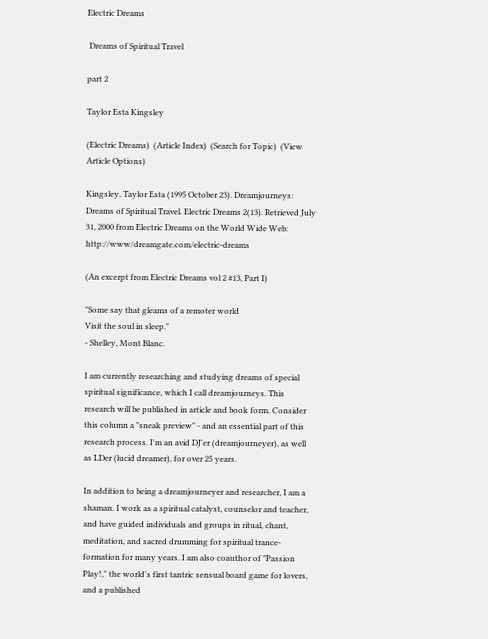Electric Dreams

 Dreams of Spiritual Travel

part 2

Taylor Esta Kingsley

(Electric Dreams)  (Article Index)  (Search for Topic)  (View Article Options)

Kingsley, Taylor Esta (1995 October 23). Dreamjourneys: Dreams of Spiritual Travel. Electric Dreams 2(13). Retrieved July 31, 2000 from Electric Dreams on the World Wide Web: http://www/dreamgate.com/electric-dreams

(An excerpt from Electric Dreams vol 2 #13, Part I)

"Some say that gleams of a remoter world
Visit the soul in sleep."
- Shelley, Mont Blanc.

I am currently researching and studying dreams of special spiritual significance, which I call dreamjourneys. This research will be published in article and book form. Consider this column a "sneak preview" - and an essential part of this research process. I'm an avid DJ'er (dreamjourneyer), as well as LDer (lucid dreamer), for over 25 years.

In addition to being a dreamjourneyer and researcher, I am a shaman. I work as a spiritual catalyst, counselor and teacher, and have guided individuals and groups in ritual, chant, meditation, and sacred drumming for spiritual trance-formation for many years. I am also coauthor of "Passion Play!," the world's first tantric sensual board game for lovers, and a published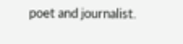poet and journalist.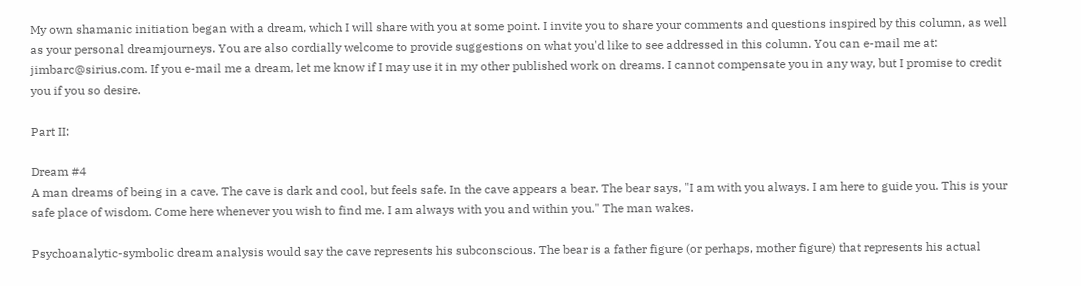My own shamanic initiation began with a dream, which I will share with you at some point. I invite you to share your comments and questions inspired by this column, as well as your personal dreamjourneys. You are also cordially welcome to provide suggestions on what you'd like to see addressed in this column. You can e-mail me at: jimbarc@sirius.com. If you e-mail me a dream, let me know if I may use it in my other published work on dreams. I cannot compensate you in any way, but I promise to credit you if you so desire.

Part II:

Dream #4
A man dreams of being in a cave. The cave is dark and cool, but feels safe. In the cave appears a bear. The bear says, "I am with you always. I am here to guide you. This is your safe place of wisdom. Come here whenever you wish to find me. I am always with you and within you." The man wakes.

Psychoanalytic-symbolic dream analysis would say the cave represents his subconscious. The bear is a father figure (or perhaps, mother figure) that represents his actual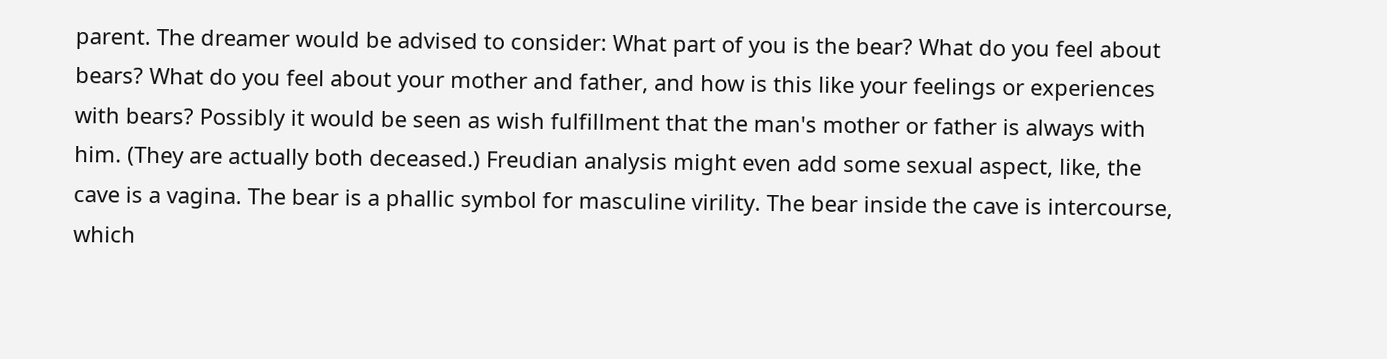parent. The dreamer would be advised to consider: What part of you is the bear? What do you feel about bears? What do you feel about your mother and father, and how is this like your feelings or experiences with bears? Possibly it would be seen as wish fulfillment that the man's mother or father is always with him. (They are actually both deceased.) Freudian analysis might even add some sexual aspect, like, the cave is a vagina. The bear is a phallic symbol for masculine virility. The bear inside the cave is intercourse, which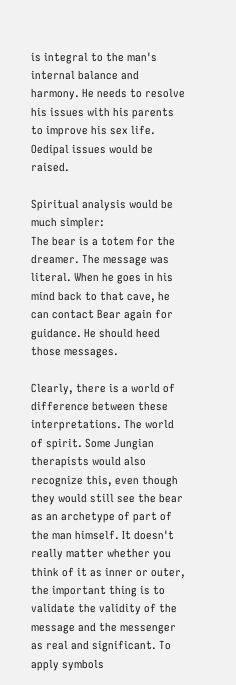is integral to the man's internal balance and harmony. He needs to resolve his issues with his parents to improve his sex life. Oedipal issues would be raised.

Spiritual analysis would be much simpler:
The bear is a totem for the dreamer. The message was literal. When he goes in his mind back to that cave, he can contact Bear again for guidance. He should heed those messages.

Clearly, there is a world of difference between these interpretations. The world of spirit. Some Jungian therapists would also recognize this, even though they would still see the bear as an archetype of part of the man himself. It doesn't really matter whether you think of it as inner or outer, the important thing is to validate the validity of the message and the messenger as real and significant. To apply symbols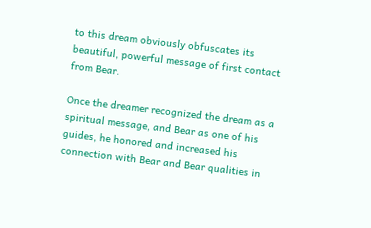to this dream obviously obfuscates its beautiful, powerful message of first contact from Bear.

Once the dreamer recognized the dream as a spiritual message, and Bear as one of his guides, he honored and increased his connection with Bear and Bear qualities in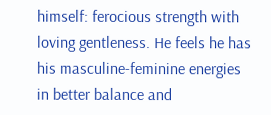himself: ferocious strength with loving gentleness. He feels he has his masculine-feminine energies in better balance and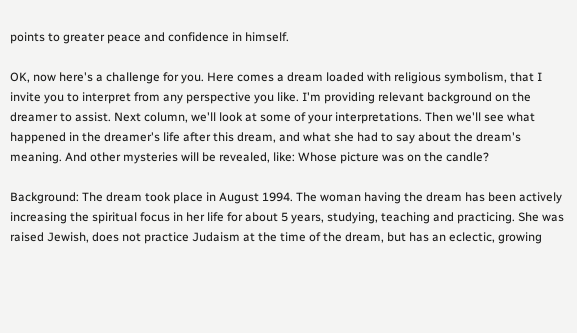points to greater peace and confidence in himself.

OK, now here's a challenge for you. Here comes a dream loaded with religious symbolism, that I invite you to interpret from any perspective you like. I'm providing relevant background on the dreamer to assist. Next column, we'll look at some of your interpretations. Then we'll see what happened in the dreamer's life after this dream, and what she had to say about the dream's meaning. And other mysteries will be revealed, like: Whose picture was on the candle?

Background: The dream took place in August 1994. The woman having the dream has been actively increasing the spiritual focus in her life for about 5 years, studying, teaching and practicing. She was raised Jewish, does not practice Judaism at the time of the dream, but has an eclectic, growing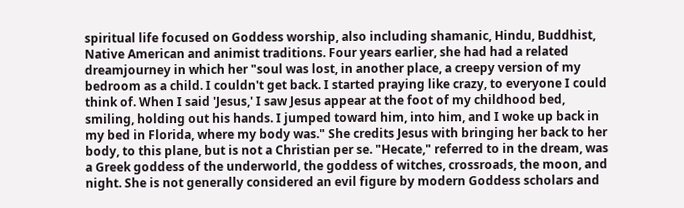spiritual life focused on Goddess worship, also including shamanic, Hindu, Buddhist, Native American and animist traditions. Four years earlier, she had had a related dreamjourney in which her "soul was lost, in another place, a creepy version of my bedroom as a child. I couldn't get back. I started praying like crazy, to everyone I could think of. When I said 'Jesus,' I saw Jesus appear at the foot of my childhood bed, smiling, holding out his hands. I jumped toward him, into him, and I woke up back in my bed in Florida, where my body was." She credits Jesus with bringing her back to her body, to this plane, but is not a Christian per se. "Hecate," referred to in the dream, was a Greek goddess of the underworld, the goddess of witches, crossroads, the moon, and night. She is not generally considered an evil figure by modern Goddess scholars and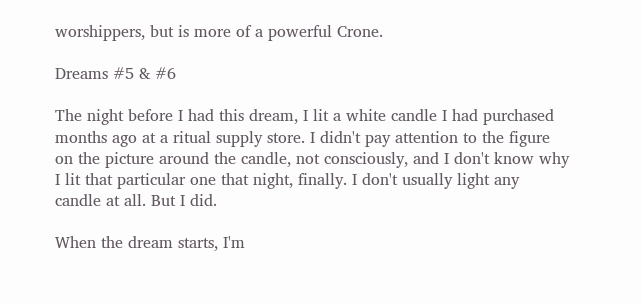worshippers, but is more of a powerful Crone.

Dreams #5 & #6

The night before I had this dream, I lit a white candle I had purchased months ago at a ritual supply store. I didn't pay attention to the figure on the picture around the candle, not consciously, and I don't know why I lit that particular one that night, finally. I don't usually light any candle at all. But I did.

When the dream starts, I'm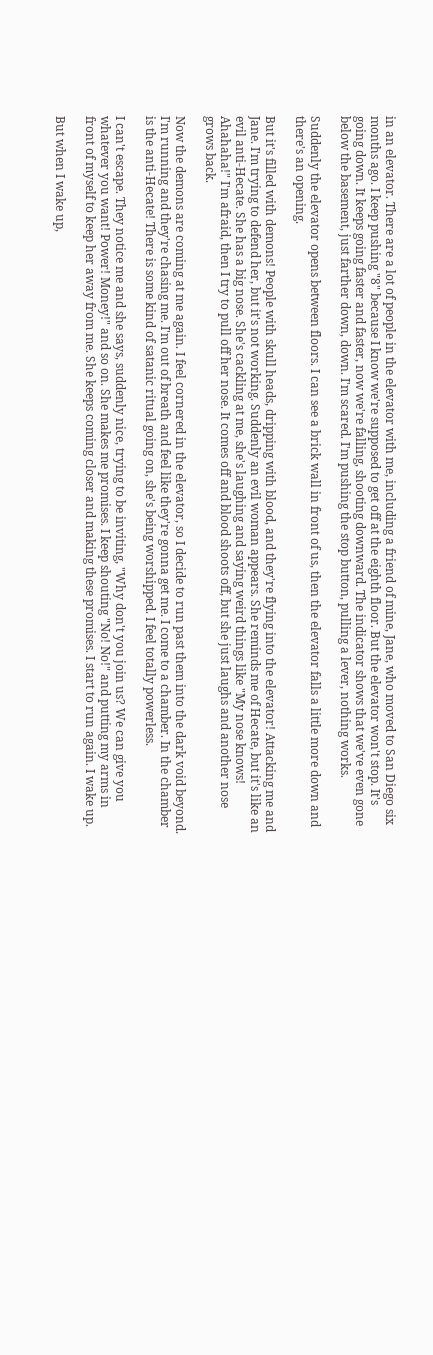in an elevator. There are a lot of people in the elevator with me, including a friend of mine, Jane, who moved to San Diego six months ago. I keep pushing "8" because I know we're supposed to get off at the eighth floor. But the elevator won't stop. It's going down. It keeps going faster and faster, now we're falling, shooting downward. The indicator shows that we've even gone below the basement, just farther down, down. I'm scared. I'm pushing the stop button, pulling a lever, nothing works.

Suddenly the elevator opens between floors. I can see a brick wall in front of us, then the elevator falls a little more down and there's an opening.

But it's filled with demons! People with skull heads, dripping with blood, and they're flying into the elevator! Attacking me and Jane. I'm trying to defend her, but it's not working. Suddenly an evil woman appears. She reminds me of Hecate, but it's like an evil anti-Hecate. She has a big nose. She's cackling at me, she's laughing and saying weird things like "My nose knows! Ahahaha!" I'm afraid, then I try to pull off her nose. It comes off and blood shoots off, but she just laughs and another nose grows back.

Now the demons are coming at me again. I feel cornered in the elevator, so I decide to run past them into the dark void beyond. I'm running and they're chasing me. I'm out of breath and feel like they're gonna get me. I come to a chamber. In the chamber is the anti-Hecate! There is some kind of satanic ritual going on, she's being worshipped. I feel totally powerless.

I can't escape. They notice me and she says, suddenly nice, trying to be inviting, "Why don't you join us? We can give you whatever you want! Power! Money!" and so on. She makes me promises. I keep shouting "No! No!" and putting my arms in front of myself to keep her away from me. She keeps coming closer and making these promises. I start to run again. I wake up.

But when I wake up,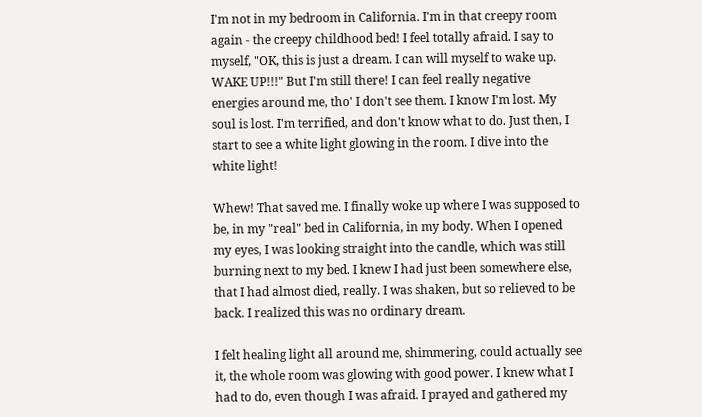I'm not in my bedroom in California. I'm in that creepy room again - the creepy childhood bed! I feel totally afraid. I say to myself, "OK, this is just a dream. I can will myself to wake up. WAKE UP!!!" But I'm still there! I can feel really negative energies around me, tho' I don't see them. I know I'm lost. My soul is lost. I'm terrified, and don't know what to do. Just then, I start to see a white light glowing in the room. I dive into the white light!

Whew! That saved me. I finally woke up where I was supposed to be, in my "real" bed in California, in my body. When I opened my eyes, I was looking straight into the candle, which was still burning next to my bed. I knew I had just been somewhere else, that I had almost died, really. I was shaken, but so relieved to be back. I realized this was no ordinary dream.

I felt healing light all around me, shimmering, could actually see it, the whole room was glowing with good power. I knew what I had to do, even though I was afraid. I prayed and gathered my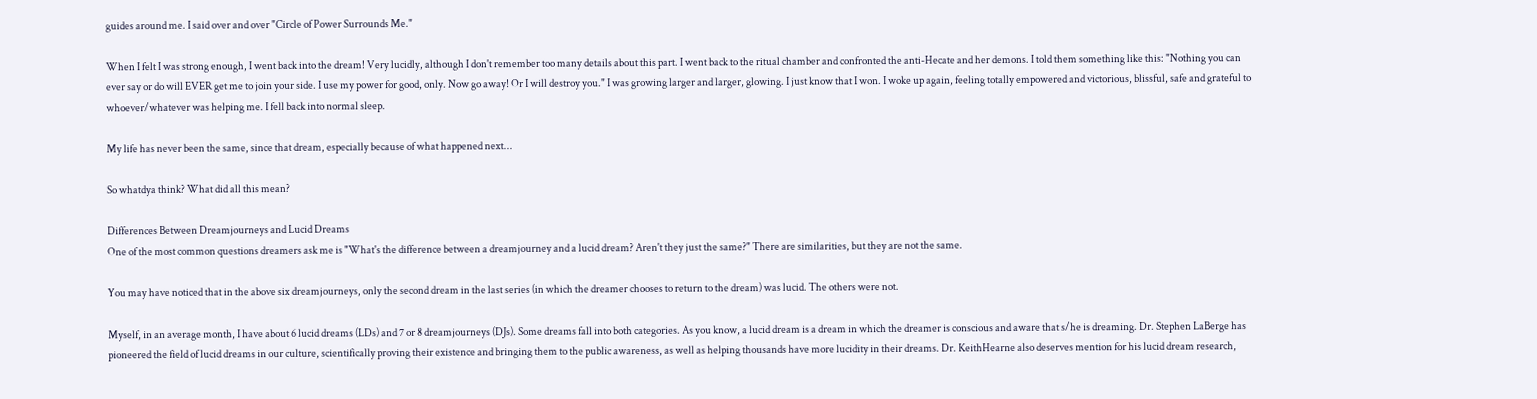guides around me. I said over and over "Circle of Power Surrounds Me."

When I felt I was strong enough, I went back into the dream! Very lucidly, although I don't remember too many details about this part. I went back to the ritual chamber and confronted the anti-Hecate and her demons. I told them something like this: "Nothing you can ever say or do will EVER get me to join your side. I use my power for good, only. Now go away! Or I will destroy you." I was growing larger and larger, glowing. I just know that I won. I woke up again, feeling totally empowered and victorious, blissful, safe and grateful to whoever/whatever was helping me. I fell back into normal sleep.

My life has never been the same, since that dream, especially because of what happened next...

So whatdya think? What did all this mean?

Differences Between Dreamjourneys and Lucid Dreams
One of the most common questions dreamers ask me is "What's the difference between a dreamjourney and a lucid dream? Aren't they just the same?" There are similarities, but they are not the same.

You may have noticed that in the above six dreamjourneys, only the second dream in the last series (in which the dreamer chooses to return to the dream) was lucid. The others were not.

Myself, in an average month, I have about 6 lucid dreams (LDs) and 7 or 8 dreamjourneys (DJs). Some dreams fall into both categories. As you know, a lucid dream is a dream in which the dreamer is conscious and aware that s/he is dreaming. Dr. Stephen LaBerge has pioneered the field of lucid dreams in our culture, scientifically proving their existence and bringing them to the public awareness, as well as helping thousands have more lucidity in their dreams. Dr. KeithHearne also deserves mention for his lucid dream research,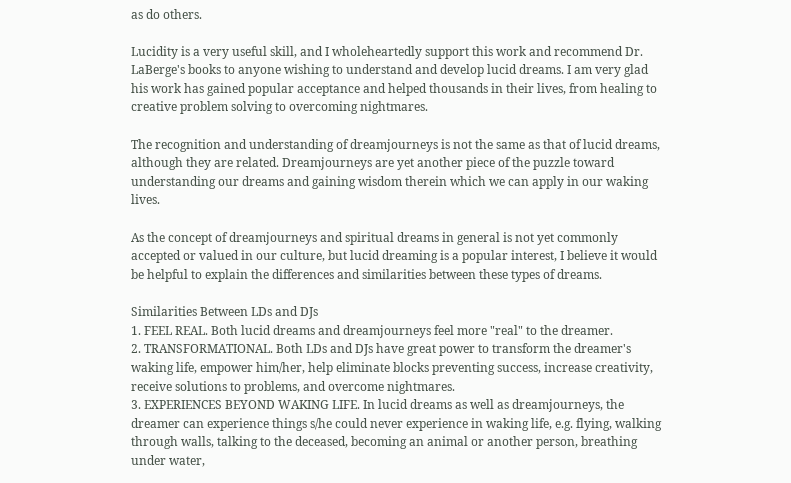as do others.

Lucidity is a very useful skill, and I wholeheartedly support this work and recommend Dr. LaBerge's books to anyone wishing to understand and develop lucid dreams. I am very glad his work has gained popular acceptance and helped thousands in their lives, from healing to creative problem solving to overcoming nightmares.

The recognition and understanding of dreamjourneys is not the same as that of lucid dreams, although they are related. Dreamjourneys are yet another piece of the puzzle toward understanding our dreams and gaining wisdom therein which we can apply in our waking lives.

As the concept of dreamjourneys and spiritual dreams in general is not yet commonly accepted or valued in our culture, but lucid dreaming is a popular interest, I believe it would be helpful to explain the differences and similarities between these types of dreams.

Similarities Between LDs and DJs
1. FEEL REAL. Both lucid dreams and dreamjourneys feel more "real" to the dreamer.
2. TRANSFORMATIONAL. Both LDs and DJs have great power to transform the dreamer's waking life, empower him/her, help eliminate blocks preventing success, increase creativity, receive solutions to problems, and overcome nightmares.
3. EXPERIENCES BEYOND WAKING LIFE. In lucid dreams as well as dreamjourneys, the dreamer can experience things s/he could never experience in waking life, e.g. flying, walking through walls, talking to the deceased, becoming an animal or another person, breathing under water,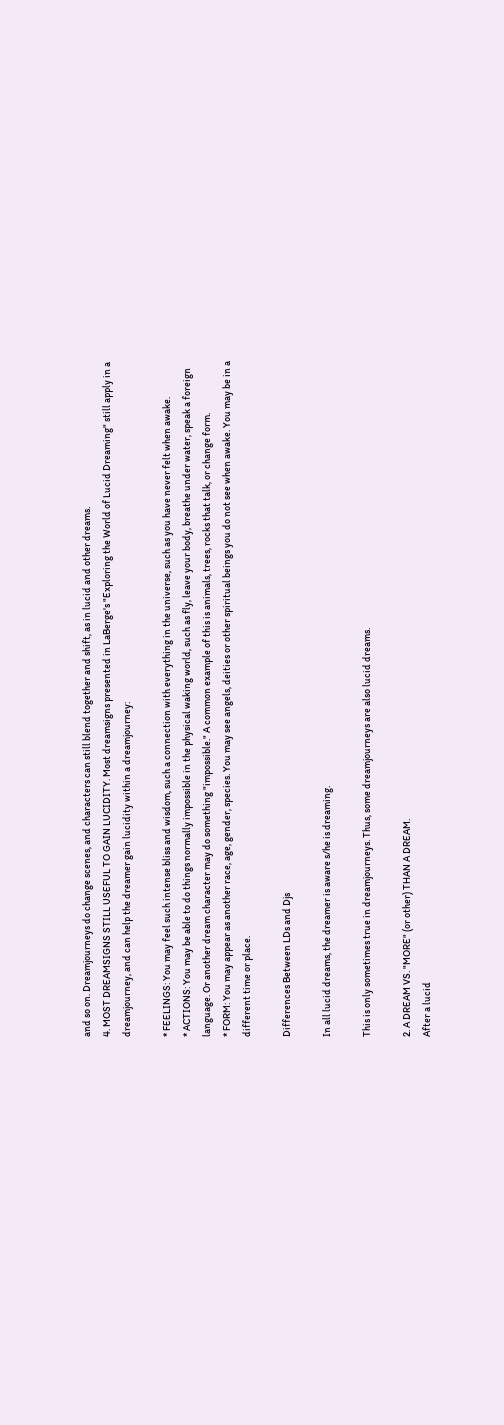and so on. Dreamjourneys do change scenes, and characters can still blend together and shift, as in lucid and other dreams.
4. MOST DREAMSIGNS STILL USEFUL TO GAIN LUCIDITY. Most dreamsigns presented in LaBerge's "Exploring the World of Lucid Dreaming" still apply in a dreamjourney, and can help the dreamer gain lucidity within a dreamjourney:

* FEELINGS: You may feel such intense bliss and wisdom, such a connection with everything in the universe, such as you have never felt when awake.
* ACTIONS: You may be able to do things normally impossible in the physical waking world, such as fly, leave your body, breathe under water, speak a foreign language. Or another dream character may do something "impossible." A common example of this is animals, trees, rocks that talk, or change form.
* FORM: You may appear as another race, age, gender, species. You may see angels, deities or other spiritual beings you do not see when awake. You may be in a different time or place.

Differences Between LDs and Djs

In all lucid dreams, the dreamer is aware s/he is dreaming.

This is only sometimes true in dreamjourneys. Thus, some dreamjourneys are also lucid dreams.

2. A DREAM VS. "MORE" (or other) THAN A DREAM.
After a lucid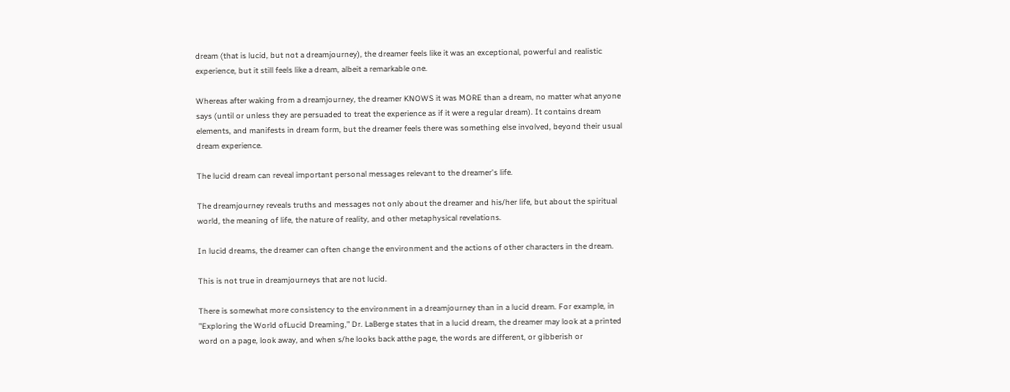dream (that is lucid, but not a dreamjourney), the dreamer feels like it was an exceptional, powerful and realistic experience, but it still feels like a dream, albeit a remarkable one.

Whereas after waking from a dreamjourney, the dreamer KNOWS it was MORE than a dream, no matter what anyone says (until or unless they are persuaded to treat the experience as if it were a regular dream). It contains dream elements, and manifests in dream form, but the dreamer feels there was something else involved, beyond their usual dream experience.

The lucid dream can reveal important personal messages relevant to the dreamer's life.

The dreamjourney reveals truths and messages not only about the dreamer and his/her life, but about the spiritual world, the meaning of life, the nature of reality, and other metaphysical revelations.

In lucid dreams, the dreamer can often change the environment and the actions of other characters in the dream.

This is not true in dreamjourneys that are not lucid.

There is somewhat more consistency to the environment in a dreamjourney than in a lucid dream. For example, in "Exploring the World ofLucid Dreaming," Dr. LaBerge states that in a lucid dream, the dreamer may look at a printed word on a page, look away, and when s/he looks back atthe page, the words are different, or gibberish or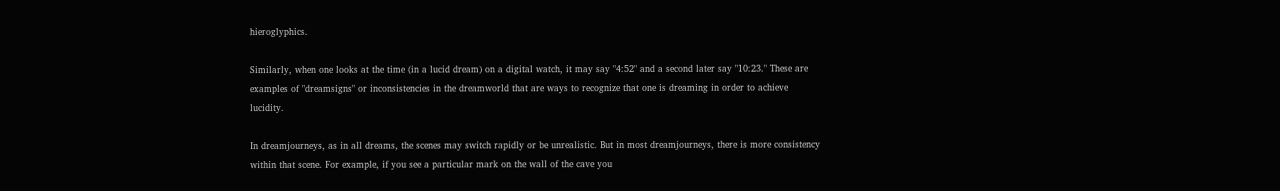hieroglyphics.

Similarly, when one looks at the time (in a lucid dream) on a digital watch, it may say "4:52" and a second later say "10:23." These are examples of "dreamsigns" or inconsistencies in the dreamworld that are ways to recognize that one is dreaming in order to achieve lucidity.

In dreamjourneys, as in all dreams, the scenes may switch rapidly or be unrealistic. But in most dreamjourneys, there is more consistency within that scene. For example, if you see a particular mark on the wall of the cave you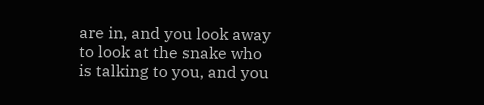are in, and you look away to look at the snake who is talking to you, and you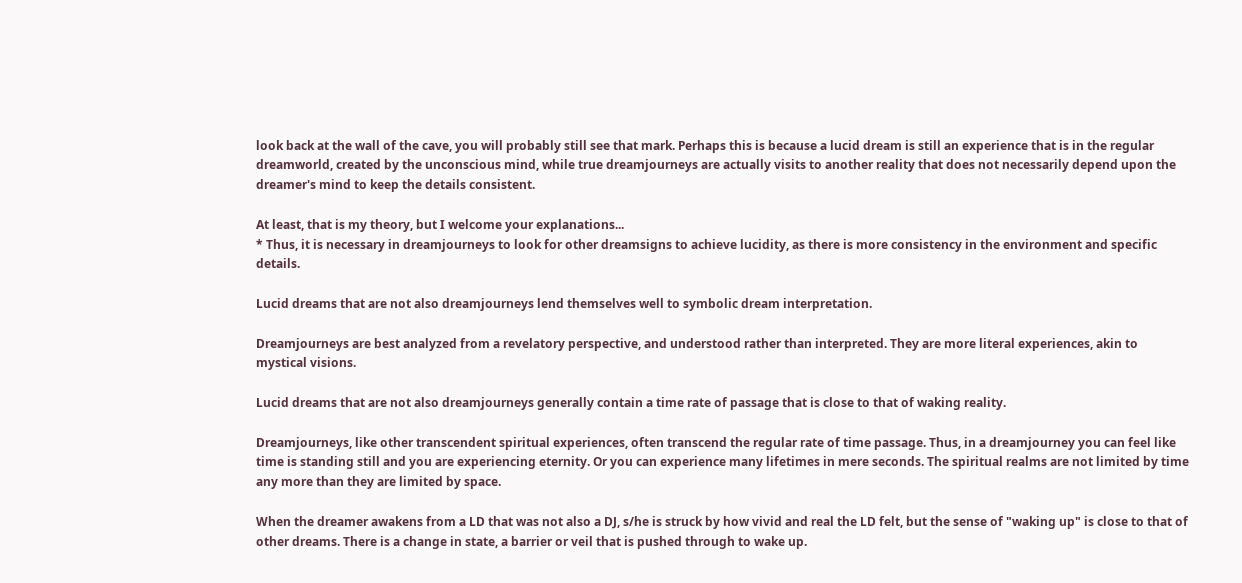look back at the wall of the cave, you will probably still see that mark. Perhaps this is because a lucid dream is still an experience that is in the regular dreamworld, created by the unconscious mind, while true dreamjourneys are actually visits to another reality that does not necessarily depend upon the dreamer's mind to keep the details consistent.

At least, that is my theory, but I welcome your explanations...
* Thus, it is necessary in dreamjourneys to look for other dreamsigns to achieve lucidity, as there is more consistency in the environment and specific details.

Lucid dreams that are not also dreamjourneys lend themselves well to symbolic dream interpretation.

Dreamjourneys are best analyzed from a revelatory perspective, and understood rather than interpreted. They are more literal experiences, akin to mystical visions.

Lucid dreams that are not also dreamjourneys generally contain a time rate of passage that is close to that of waking reality.

Dreamjourneys, like other transcendent spiritual experiences, often transcend the regular rate of time passage. Thus, in a dreamjourney you can feel like time is standing still and you are experiencing eternity. Or you can experience many lifetimes in mere seconds. The spiritual realms are not limited by time any more than they are limited by space.

When the dreamer awakens from a LD that was not also a DJ, s/he is struck by how vivid and real the LD felt, but the sense of "waking up" is close to that of other dreams. There is a change in state, a barrier or veil that is pushed through to wake up.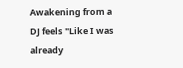Awakening from a DJ feels "Like I was already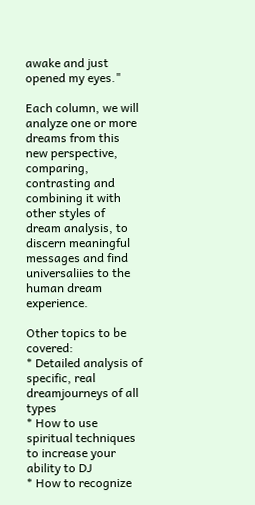awake and just opened my eyes."

Each column, we will analyze one or more dreams from this new perspective, comparing, contrasting and combining it with other styles of dream analysis, to discern meaningful messages and find universaliies to the human dream experience.

Other topics to be covered:
* Detailed analysis of specific, real dreamjourneys of all types
* How to use spiritual techniques to increase your ability to DJ
* How to recognize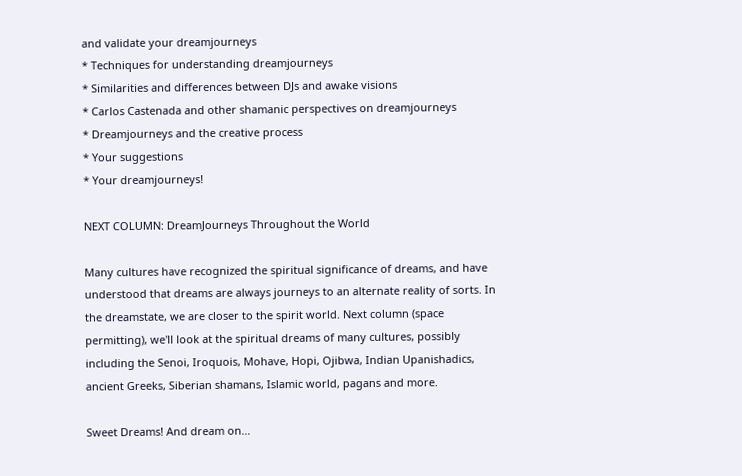and validate your dreamjourneys
* Techniques for understanding dreamjourneys
* Similarities and differences between DJs and awake visions
* Carlos Castenada and other shamanic perspectives on dreamjourneys
* Dreamjourneys and the creative process
* Your suggestions
* Your dreamjourneys!

NEXT COLUMN: DreamJourneys Throughout the World

Many cultures have recognized the spiritual significance of dreams, and have understood that dreams are always journeys to an alternate reality of sorts. In the dreamstate, we are closer to the spirit world. Next column (space permitting), we'll look at the spiritual dreams of many cultures, possibly including the Senoi, Iroquois, Mohave, Hopi, Ojibwa, Indian Upanishadics, ancient Greeks, Siberian shamans, Islamic world, pagans and more.

Sweet Dreams! And dream on...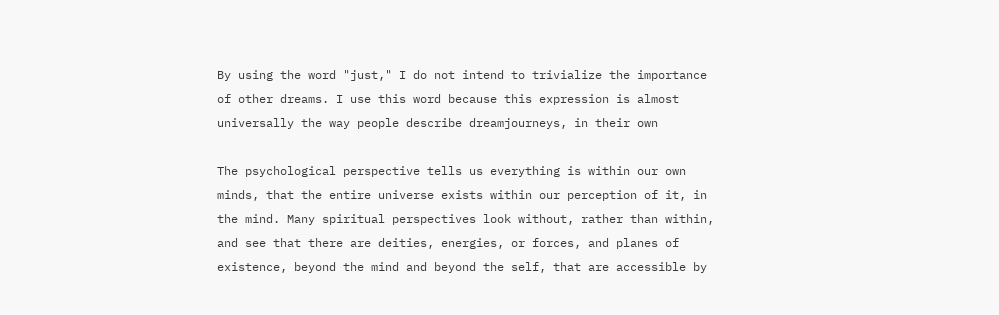By using the word "just," I do not intend to trivialize the importance of other dreams. I use this word because this expression is almost universally the way people describe dreamjourneys, in their own

The psychological perspective tells us everything is within our own minds, that the entire universe exists within our perception of it, in the mind. Many spiritual perspectives look without, rather than within, and see that there are deities, energies, or forces, and planes of existence, beyond the mind and beyond the self, that are accessible by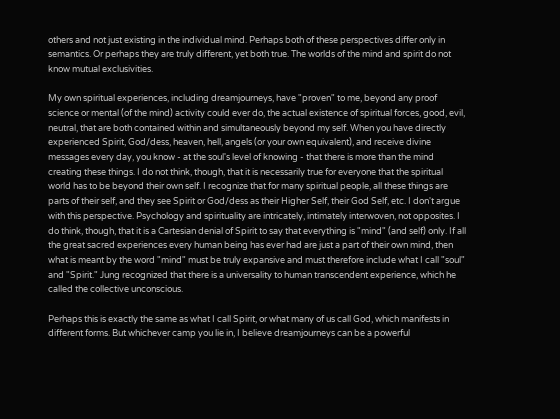others and not just existing in the individual mind. Perhaps both of these perspectives differ only in semantics. Or perhaps they are truly different, yet both true. The worlds of the mind and spirit do not know mutual exclusivities.

My own spiritual experiences, including dreamjourneys, have "proven" to me, beyond any proof science or mental (of the mind) activity could ever do, the actual existence of spiritual forces, good, evil, neutral, that are both contained within and simultaneously beyond my self. When you have directly experienced Spirit, God/dess, heaven, hell, angels (or your own equivalent), and receive divine messages every day, you know - at the soul's level of knowing - that there is more than the mind creating these things. I do not think, though, that it is necessarily true for everyone that the spiritual world has to be beyond their own self. I recognize that for many spiritual people, all these things are parts of their self, and they see Spirit or God/dess as their Higher Self, their God Self, etc. I don't argue with this perspective. Psychology and spirituality are intricately, intimately interwoven, not opposites. I do think, though, that it is a Cartesian denial of Spirit to say that everything is "mind" (and self) only. If all the great sacred experiences every human being has ever had are just a part of their own mind, then what is meant by the word "mind" must be truly expansive and must therefore include what I call "soul" and "Spirit." Jung recognized that there is a universality to human transcendent experience, which he called the collective unconscious.

Perhaps this is exactly the same as what I call Spirit, or what many of us call God, which manifests in different forms. But whichever camp you lie in, I believe dreamjourneys can be a powerful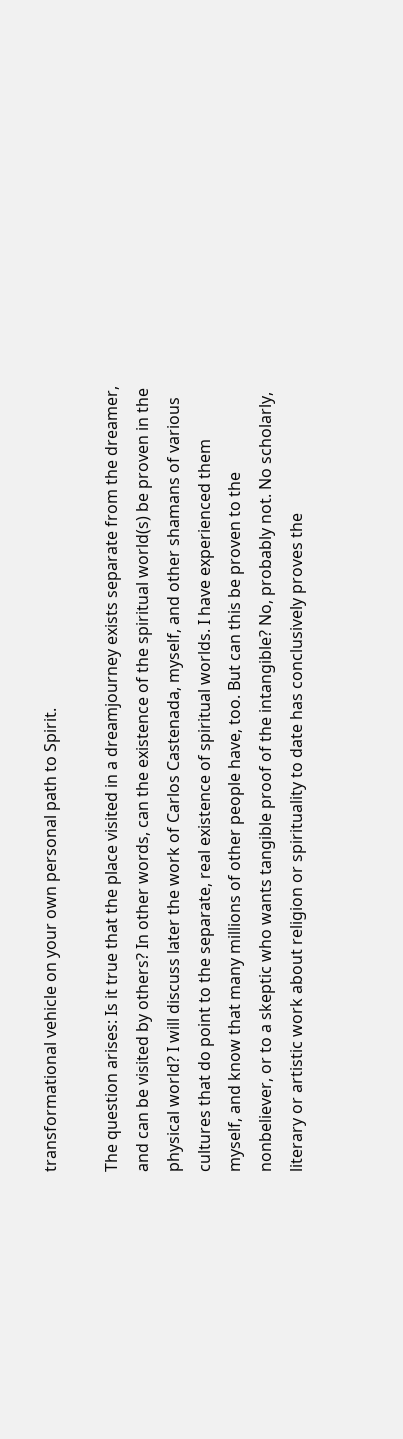transformational vehicle on your own personal path to Spirit.

The question arises: Is it true that the place visited in a dreamjourney exists separate from the dreamer, and can be visited by others? In other words, can the existence of the spiritual world(s) be proven in the physical world? I will discuss later the work of Carlos Castenada, myself, and other shamans of various cultures that do point to the separate, real existence of spiritual worlds. I have experienced them myself, and know that many millions of other people have, too. But can this be proven to the nonbeliever, or to a skeptic who wants tangible proof of the intangible? No, probably not. No scholarly, literary or artistic work about religion or spirituality to date has conclusively proves the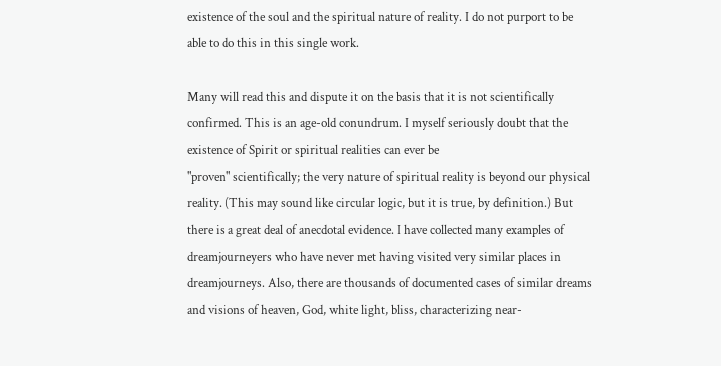existence of the soul and the spiritual nature of reality. I do not purport to be able to do this in this single work.

Many will read this and dispute it on the basis that it is not scientifically confirmed. This is an age-old conundrum. I myself seriously doubt that the existence of Spirit or spiritual realities can ever be
"proven" scientifically; the very nature of spiritual reality is beyond our physical reality. (This may sound like circular logic, but it is true, by definition.) But there is a great deal of anecdotal evidence. I have collected many examples of dreamjourneyers who have never met having visited very similar places in dreamjourneys. Also, there are thousands of documented cases of similar dreams and visions of heaven, God, white light, bliss, characterizing near-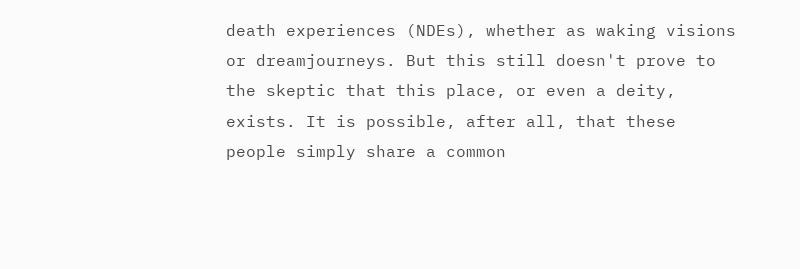death experiences (NDEs), whether as waking visions or dreamjourneys. But this still doesn't prove to the skeptic that this place, or even a deity, exists. It is possible, after all, that these people simply share a common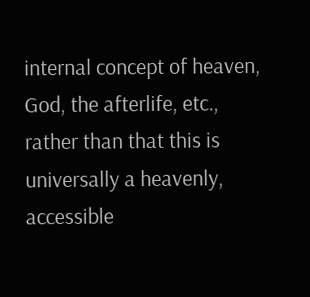internal concept of heaven, God, the afterlife, etc., rather than that this is universally a heavenly, accessible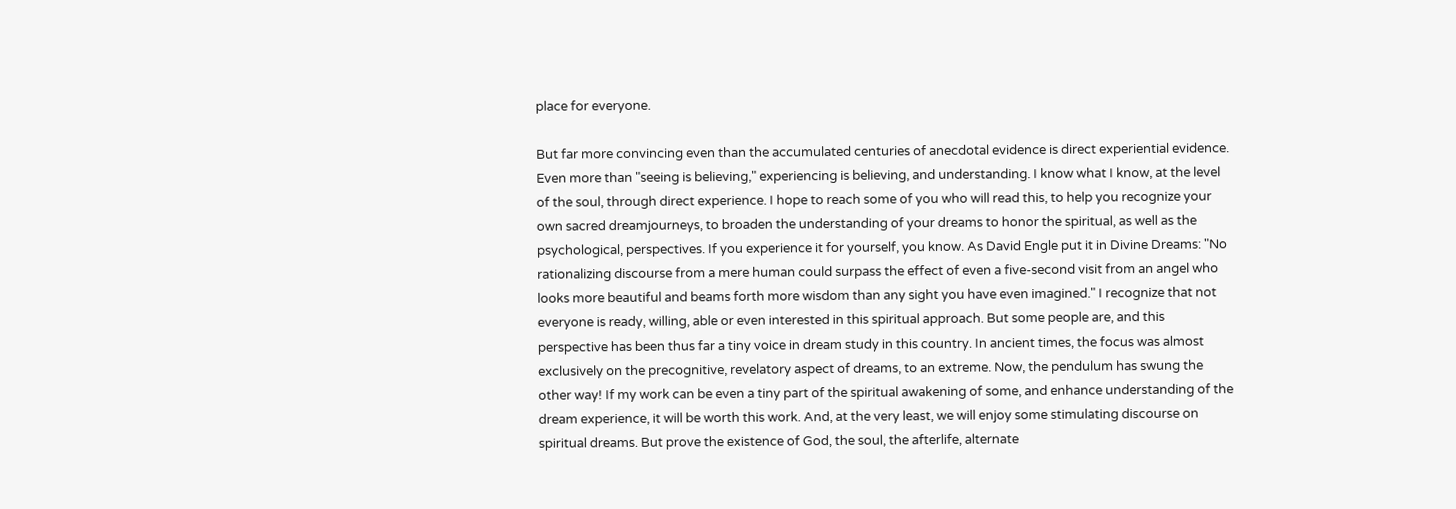place for everyone.

But far more convincing even than the accumulated centuries of anecdotal evidence is direct experiential evidence. Even more than "seeing is believing," experiencing is believing, and understanding. I know what I know, at the level of the soul, through direct experience. I hope to reach some of you who will read this, to help you recognize your own sacred dreamjourneys, to broaden the understanding of your dreams to honor the spiritual, as well as the psychological, perspectives. If you experience it for yourself, you know. As David Engle put it in Divine Dreams: "No rationalizing discourse from a mere human could surpass the effect of even a five-second visit from an angel who looks more beautiful and beams forth more wisdom than any sight you have even imagined." I recognize that not everyone is ready, willing, able or even interested in this spiritual approach. But some people are, and this perspective has been thus far a tiny voice in dream study in this country. In ancient times, the focus was almost exclusively on the precognitive, revelatory aspect of dreams, to an extreme. Now, the pendulum has swung the other way! If my work can be even a tiny part of the spiritual awakening of some, and enhance understanding of the dream experience, it will be worth this work. And, at the very least, we will enjoy some stimulating discourse on spiritual dreams. But prove the existence of God, the soul, the afterlife, alternate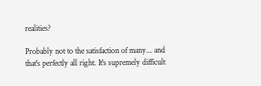realities?

Probably not to the satisfaction of many... and that's perfectly all right. It's supremely difficult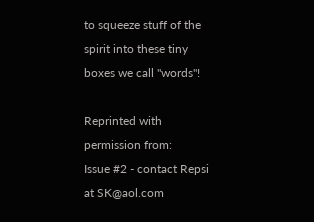to squeeze stuff of the spirit into these tiny boxes we call "words"!

Reprinted with permission from:
Issue #2 - contact Repsi at SK@aol.com